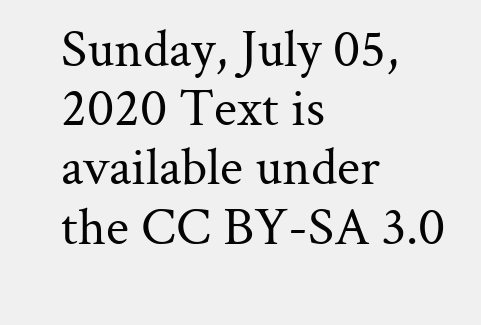Sunday, July 05, 2020 Text is available under the CC BY-SA 3.0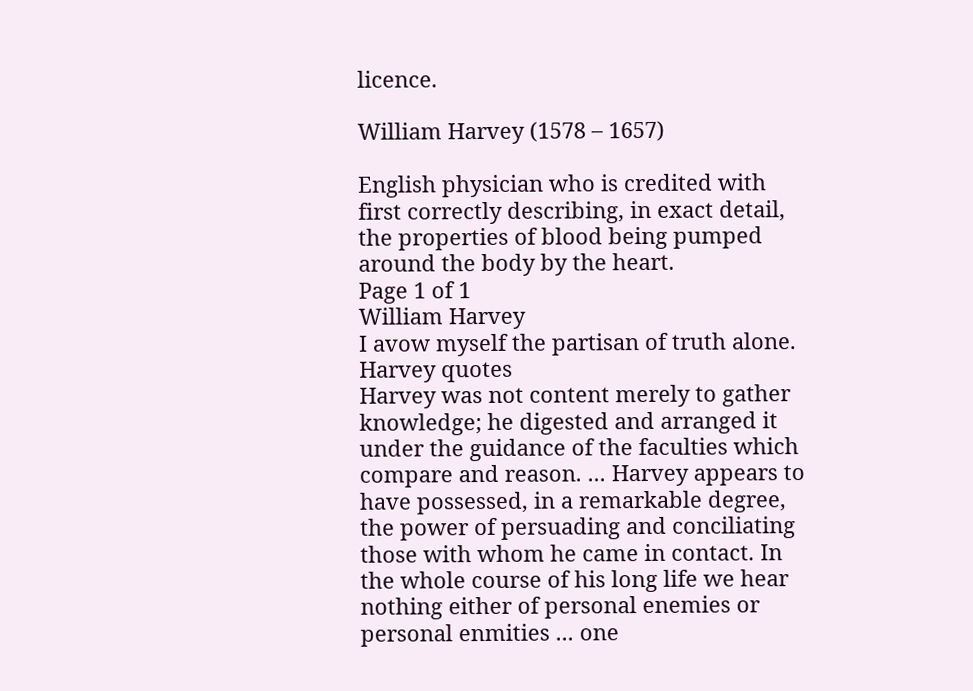licence.

William Harvey (1578 – 1657)

English physician who is credited with first correctly describing, in exact detail, the properties of blood being pumped around the body by the heart.
Page 1 of 1
William Harvey
I avow myself the partisan of truth alone.
Harvey quotes
Harvey was not content merely to gather knowledge; he digested and arranged it under the guidance of the faculties which compare and reason. ... Harvey appears to have possessed, in a remarkable degree, the power of persuading and conciliating those with whom he came in contact. In the whole course of his long life we hear nothing either of personal enemies or personal enmities ... one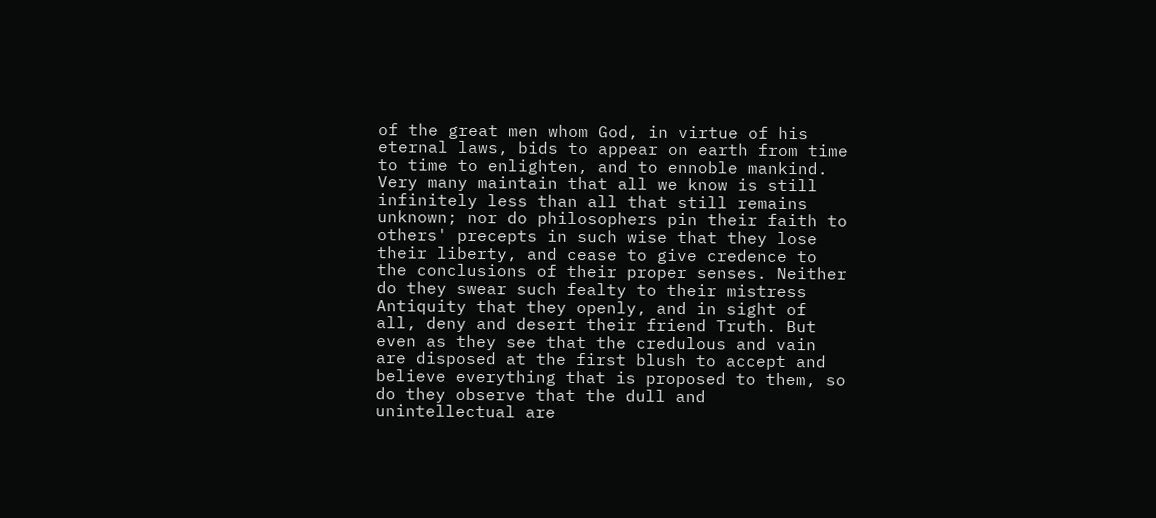of the great men whom God, in virtue of his eternal laws, bids to appear on earth from time to time to enlighten, and to ennoble mankind.
Very many maintain that all we know is still infinitely less than all that still remains unknown; nor do philosophers pin their faith to others' precepts in such wise that they lose their liberty, and cease to give credence to the conclusions of their proper senses. Neither do they swear such fealty to their mistress Antiquity that they openly, and in sight of all, deny and desert their friend Truth. But even as they see that the credulous and vain are disposed at the first blush to accept and believe everything that is proposed to them, so do they observe that the dull and unintellectual are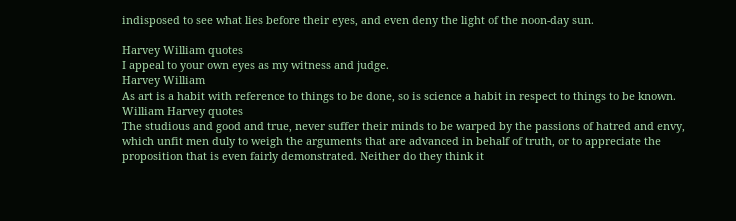indisposed to see what lies before their eyes, and even deny the light of the noon-day sun.

Harvey William quotes
I appeal to your own eyes as my witness and judge.
Harvey William
As art is a habit with reference to things to be done, so is science a habit in respect to things to be known.
William Harvey quotes
The studious and good and true, never suffer their minds to be warped by the passions of hatred and envy, which unfit men duly to weigh the arguments that are advanced in behalf of truth, or to appreciate the proposition that is even fairly demonstrated. Neither do they think it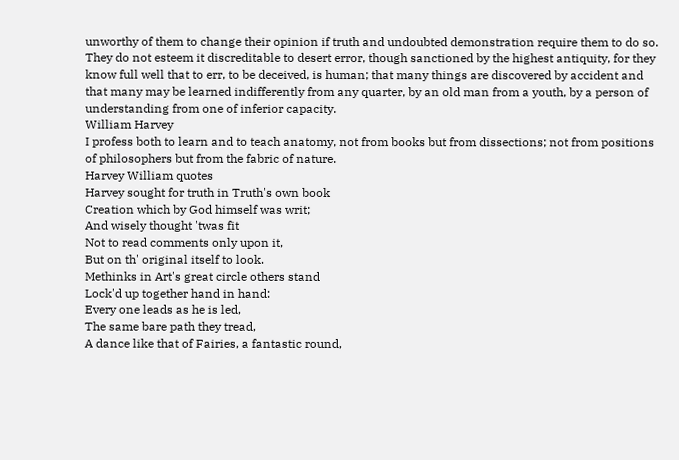unworthy of them to change their opinion if truth and undoubted demonstration require them to do so. They do not esteem it discreditable to desert error, though sanctioned by the highest antiquity, for they know full well that to err, to be deceived, is human; that many things are discovered by accident and that many may be learned indifferently from any quarter, by an old man from a youth, by a person of understanding from one of inferior capacity.
William Harvey
I profess both to learn and to teach anatomy, not from books but from dissections; not from positions of philosophers but from the fabric of nature.
Harvey William quotes
Harvey sought for truth in Truth's own book
Creation which by God himself was writ;
And wisely thought 'twas fit
Not to read comments only upon it,
But on th' original itself to look.
Methinks in Art's great circle others stand
Lock'd up together hand in hand:
Every one leads as he is led,
The same bare path they tread,
A dance like that of Fairies, a fantastic round,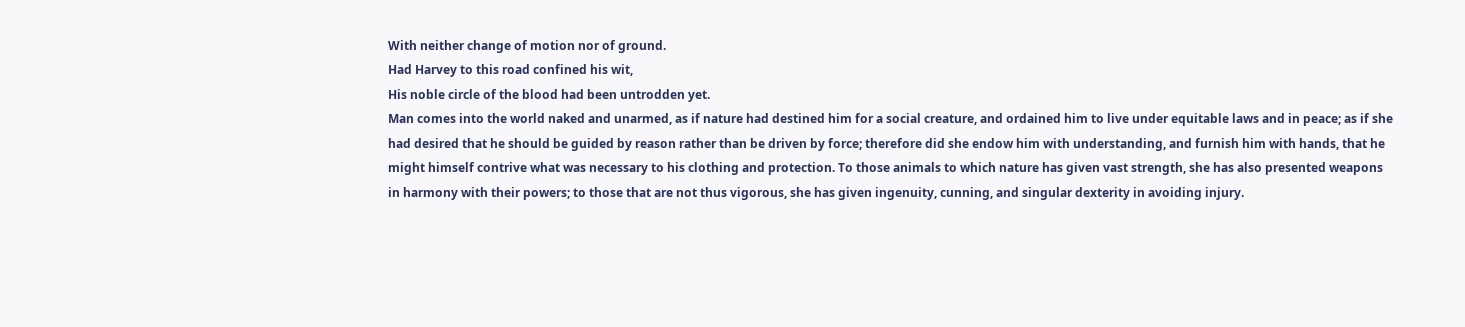With neither change of motion nor of ground.
Had Harvey to this road confined his wit,
His noble circle of the blood had been untrodden yet.
Man comes into the world naked and unarmed, as if nature had destined him for a social creature, and ordained him to live under equitable laws and in peace; as if she had desired that he should be guided by reason rather than be driven by force; therefore did she endow him with understanding, and furnish him with hands, that he might himself contrive what was necessary to his clothing and protection. To those animals to which nature has given vast strength, she has also presented weapons in harmony with their powers; to those that are not thus vigorous, she has given ingenuity, cunning, and singular dexterity in avoiding injury.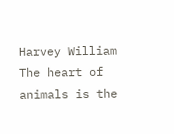Harvey William
The heart of animals is the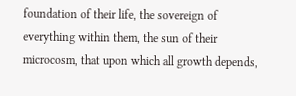foundation of their life, the sovereign of everything within them, the sun of their microcosm, that upon which all growth depends,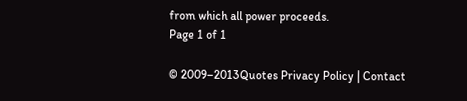from which all power proceeds.
Page 1 of 1

© 2009–2013Quotes Privacy Policy | Contact